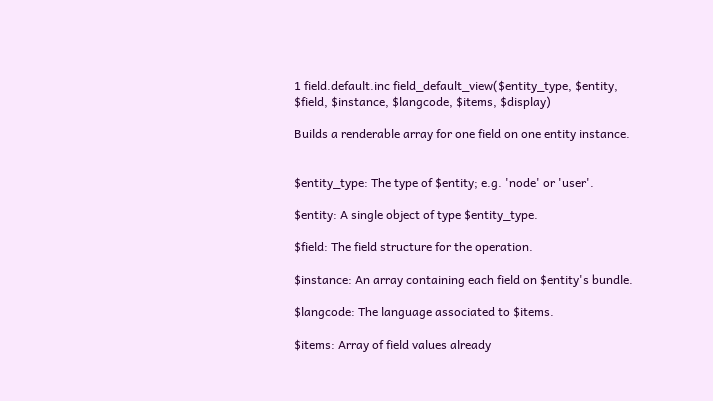1 field.default.inc field_default_view($entity_type, $entity, $field, $instance, $langcode, $items, $display)

Builds a renderable array for one field on one entity instance.


$entity_type: The type of $entity; e.g. 'node' or 'user'.

$entity: A single object of type $entity_type.

$field: The field structure for the operation.

$instance: An array containing each field on $entity's bundle.

$langcode: The language associated to $items.

$items: Array of field values already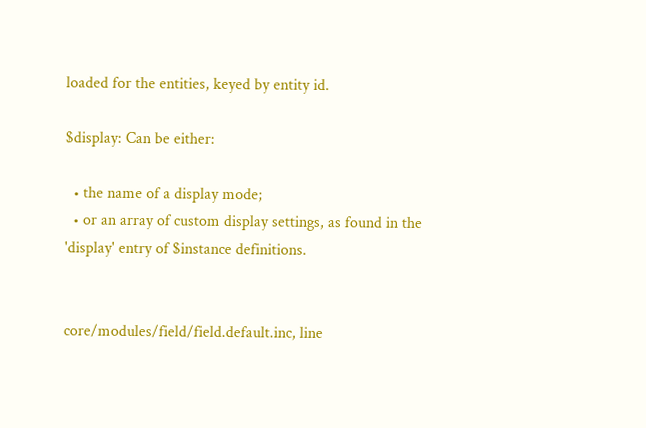loaded for the entities, keyed by entity id.

$display: Can be either:

  • the name of a display mode;
  • or an array of custom display settings, as found in the 'display' entry of $instance definitions.


core/modules/field/field.default.inc, line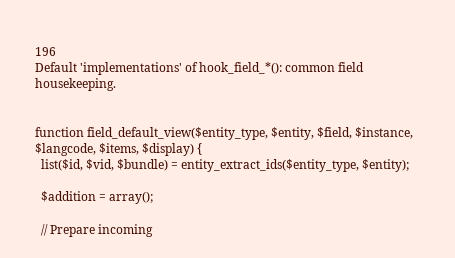196
Default 'implementations' of hook_field_*(): common field housekeeping.


function field_default_view($entity_type, $entity, $field, $instance, $langcode, $items, $display) {
  list($id, $vid, $bundle) = entity_extract_ids($entity_type, $entity);

  $addition = array();

  // Prepare incoming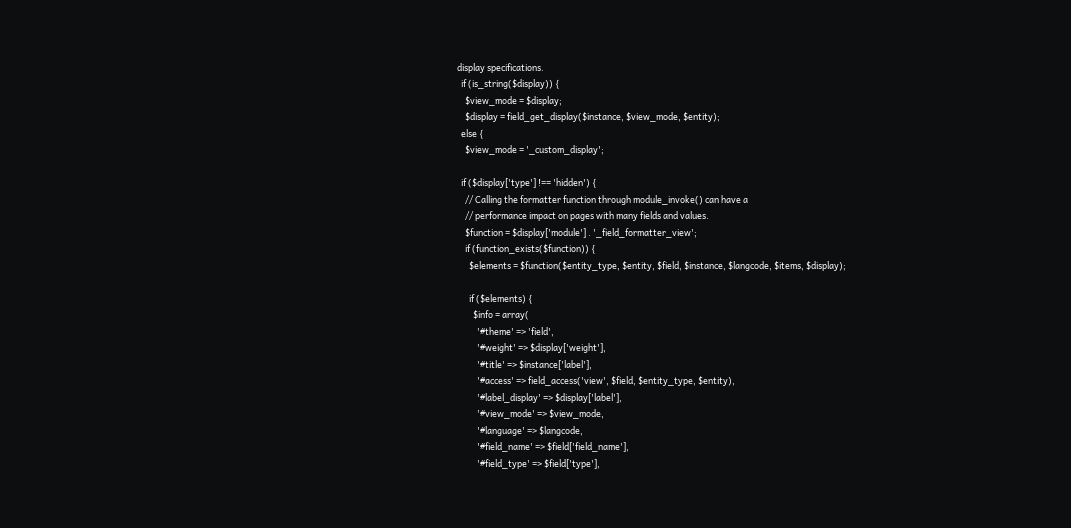display specifications.
  if (is_string($display)) {
    $view_mode = $display;
    $display = field_get_display($instance, $view_mode, $entity);
  else {
    $view_mode = '_custom_display';

  if ($display['type'] !== 'hidden') {
    // Calling the formatter function through module_invoke() can have a
    // performance impact on pages with many fields and values.
    $function = $display['module'] . '_field_formatter_view';
    if (function_exists($function)) {
      $elements = $function($entity_type, $entity, $field, $instance, $langcode, $items, $display);

      if ($elements) {
        $info = array(
          '#theme' => 'field',
          '#weight' => $display['weight'],
          '#title' => $instance['label'],
          '#access' => field_access('view', $field, $entity_type, $entity),
          '#label_display' => $display['label'],
          '#view_mode' => $view_mode,
          '#language' => $langcode,
          '#field_name' => $field['field_name'],
          '#field_type' => $field['type'],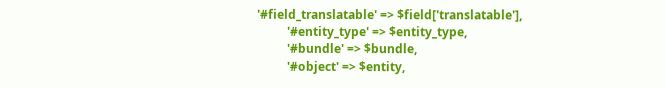'#field_translatable' => $field['translatable'],
          '#entity_type' => $entity_type,
          '#bundle' => $bundle,
          '#object' => $entity,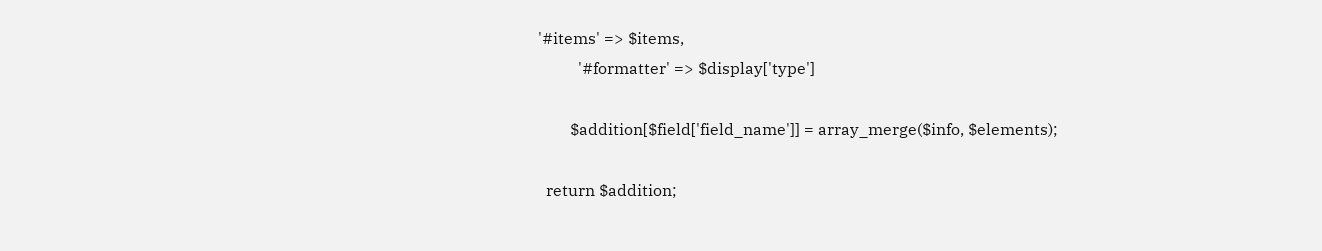'#items' => $items,
          '#formatter' => $display['type']

        $addition[$field['field_name']] = array_merge($info, $elements);

  return $addition;